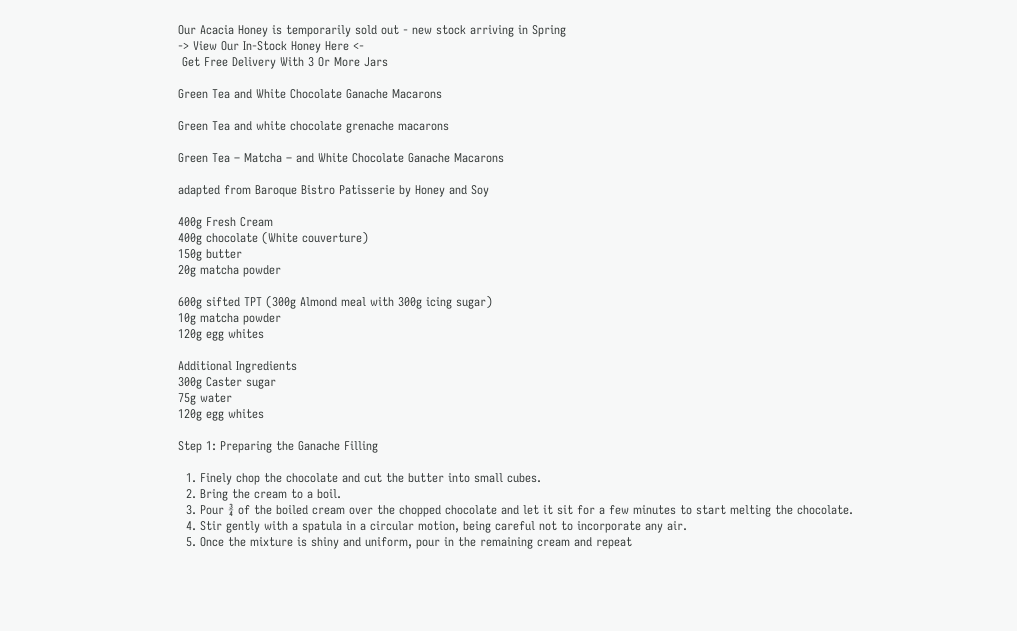Our Acacia Honey is temporarily sold out - new stock arriving in Spring
-> View Our In-Stock Honey Here <-
 Get Free Delivery With 3 Or More Jars

Green Tea and White Chocolate Ganache Macarons

Green Tea and white chocolate grenache macarons

Green Tea – Matcha – and White Chocolate Ganache Macarons

adapted from Baroque Bistro Patisserie by Honey and Soy

400g Fresh Cream
400g chocolate (White couverture)
150g butter
20g matcha powder

600g sifted TPT (300g Almond meal with 300g icing sugar)
10g matcha powder
120g egg whites

Additional Ingredients
300g Caster sugar
75g water
120g egg whites

Step 1: Preparing the Ganache Filling

  1. Finely chop the chocolate and cut the butter into small cubes.
  2. Bring the cream to a boil.
  3. Pour ¾ of the boiled cream over the chopped chocolate and let it sit for a few minutes to start melting the chocolate.
  4. Stir gently with a spatula in a circular motion, being careful not to incorporate any air.
  5. Once the mixture is shiny and uniform, pour in the remaining cream and repeat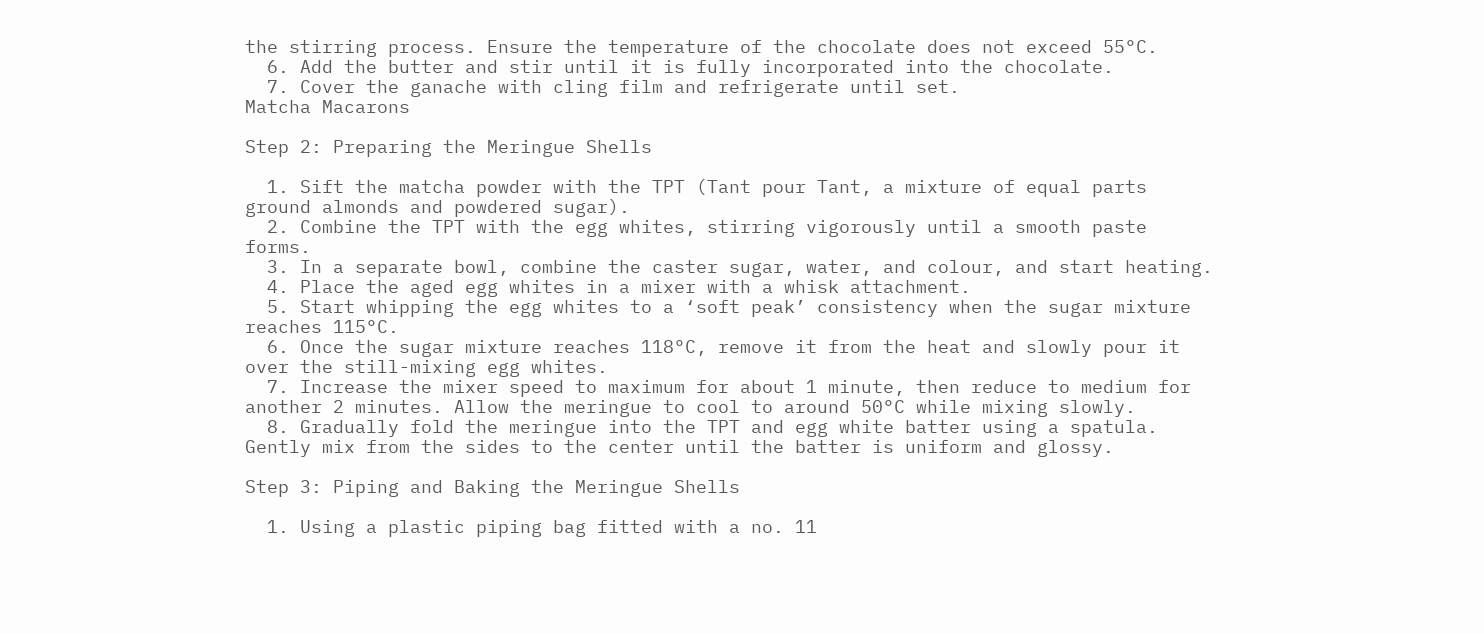the stirring process. Ensure the temperature of the chocolate does not exceed 55°C.
  6. Add the butter and stir until it is fully incorporated into the chocolate.
  7. Cover the ganache with cling film and refrigerate until set.
Matcha Macarons

Step 2: Preparing the Meringue Shells

  1. Sift the matcha powder with the TPT (Tant pour Tant, a mixture of equal parts ground almonds and powdered sugar).
  2. Combine the TPT with the egg whites, stirring vigorously until a smooth paste forms.
  3. In a separate bowl, combine the caster sugar, water, and colour, and start heating.
  4. Place the aged egg whites in a mixer with a whisk attachment.
  5. Start whipping the egg whites to a ‘soft peak’ consistency when the sugar mixture reaches 115°C.
  6. Once the sugar mixture reaches 118°C, remove it from the heat and slowly pour it over the still-mixing egg whites.
  7. Increase the mixer speed to maximum for about 1 minute, then reduce to medium for another 2 minutes. Allow the meringue to cool to around 50°C while mixing slowly.
  8. Gradually fold the meringue into the TPT and egg white batter using a spatula. Gently mix from the sides to the center until the batter is uniform and glossy.

Step 3: Piping and Baking the Meringue Shells

  1. Using a plastic piping bag fitted with a no. 11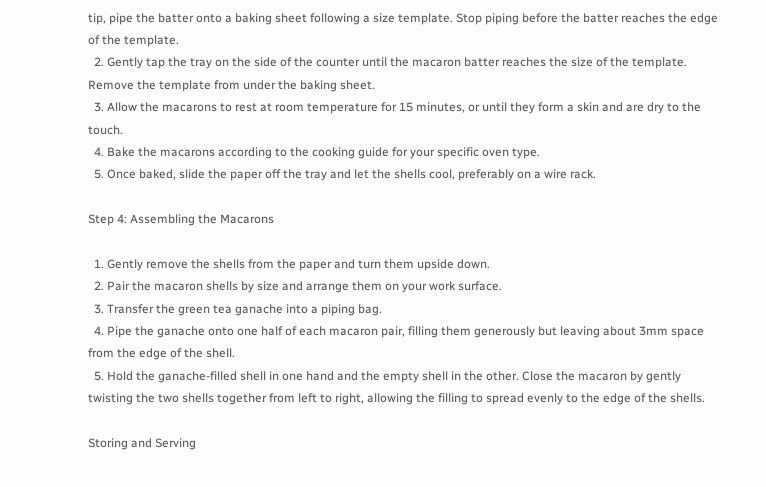tip, pipe the batter onto a baking sheet following a size template. Stop piping before the batter reaches the edge of the template.
  2. Gently tap the tray on the side of the counter until the macaron batter reaches the size of the template. Remove the template from under the baking sheet.
  3. Allow the macarons to rest at room temperature for 15 minutes, or until they form a skin and are dry to the touch.
  4. Bake the macarons according to the cooking guide for your specific oven type.
  5. Once baked, slide the paper off the tray and let the shells cool, preferably on a wire rack.

Step 4: Assembling the Macarons

  1. Gently remove the shells from the paper and turn them upside down.
  2. Pair the macaron shells by size and arrange them on your work surface.
  3. Transfer the green tea ganache into a piping bag.
  4. Pipe the ganache onto one half of each macaron pair, filling them generously but leaving about 3mm space from the edge of the shell.
  5. Hold the ganache-filled shell in one hand and the empty shell in the other. Close the macaron by gently twisting the two shells together from left to right, allowing the filling to spread evenly to the edge of the shells.

Storing and Serving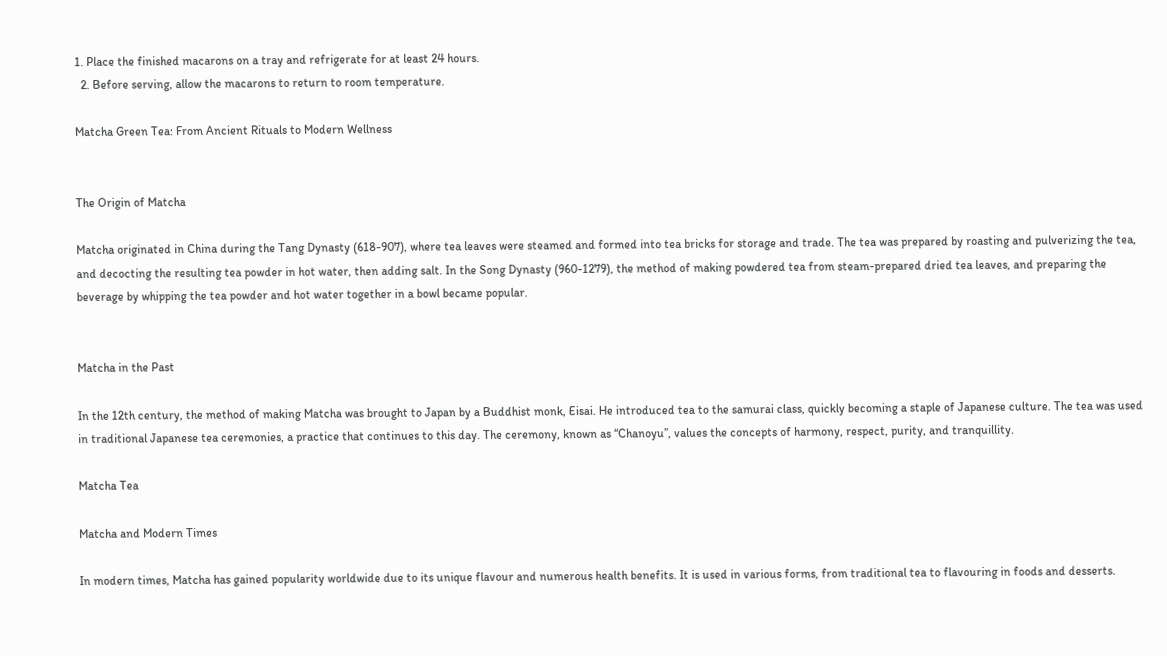1. Place the finished macarons on a tray and refrigerate for at least 24 hours.
  2. Before serving, allow the macarons to return to room temperature.

Matcha Green Tea: From Ancient Rituals to Modern Wellness


The Origin of Matcha

Matcha originated in China during the Tang Dynasty (618-907), where tea leaves were steamed and formed into tea bricks for storage and trade. The tea was prepared by roasting and pulverizing the tea, and decocting the resulting tea powder in hot water, then adding salt. In the Song Dynasty (960-1279), the method of making powdered tea from steam-prepared dried tea leaves, and preparing the beverage by whipping the tea powder and hot water together in a bowl became popular.


Matcha in the Past

In the 12th century, the method of making Matcha was brought to Japan by a Buddhist monk, Eisai. He introduced tea to the samurai class, quickly becoming a staple of Japanese culture. The tea was used in traditional Japanese tea ceremonies, a practice that continues to this day. The ceremony, known as “Chanoyu”, values the concepts of harmony, respect, purity, and tranquillity.

Matcha Tea

Matcha and Modern Times

In modern times, Matcha has gained popularity worldwide due to its unique flavour and numerous health benefits. It is used in various forms, from traditional tea to flavouring in foods and desserts.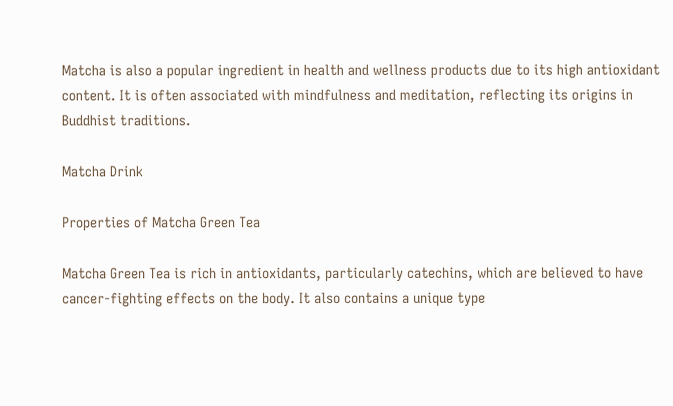Matcha is also a popular ingredient in health and wellness products due to its high antioxidant content. It is often associated with mindfulness and meditation, reflecting its origins in Buddhist traditions.

Matcha Drink

Properties of Matcha Green Tea

Matcha Green Tea is rich in antioxidants, particularly catechins, which are believed to have cancer-fighting effects on the body. It also contains a unique type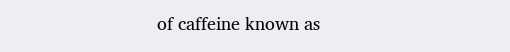of caffeine known as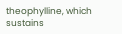theophylline, which sustains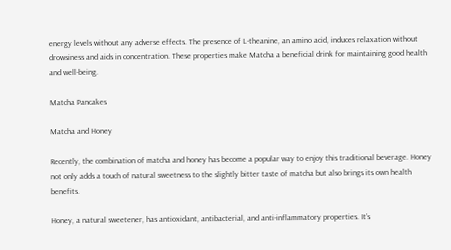energy levels without any adverse effects. The presence of L-theanine, an amino acid, induces relaxation without drowsiness and aids in concentration. These properties make Matcha a beneficial drink for maintaining good health and well-being.

Matcha Pancakes

Matcha and Honey

Recently, the combination of matcha and honey has become a popular way to enjoy this traditional beverage. Honey not only adds a touch of natural sweetness to the slightly bitter taste of matcha but also brings its own health benefits.

Honey, a natural sweetener, has antioxidant, antibacterial, and anti-inflammatory properties. It’s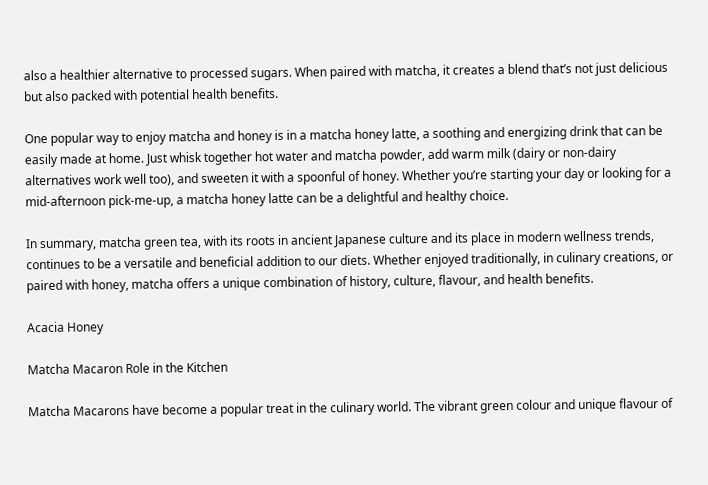also a healthier alternative to processed sugars. When paired with matcha, it creates a blend that’s not just delicious but also packed with potential health benefits.

One popular way to enjoy matcha and honey is in a matcha honey latte, a soothing and energizing drink that can be easily made at home. Just whisk together hot water and matcha powder, add warm milk (dairy or non-dairy alternatives work well too), and sweeten it with a spoonful of honey. Whether you’re starting your day or looking for a mid-afternoon pick-me-up, a matcha honey latte can be a delightful and healthy choice.

In summary, matcha green tea, with its roots in ancient Japanese culture and its place in modern wellness trends, continues to be a versatile and beneficial addition to our diets. Whether enjoyed traditionally, in culinary creations, or paired with honey, matcha offers a unique combination of history, culture, flavour, and health benefits.

Acacia Honey

Matcha Macaron Role in the Kitchen

Matcha Macarons have become a popular treat in the culinary world. The vibrant green colour and unique flavour of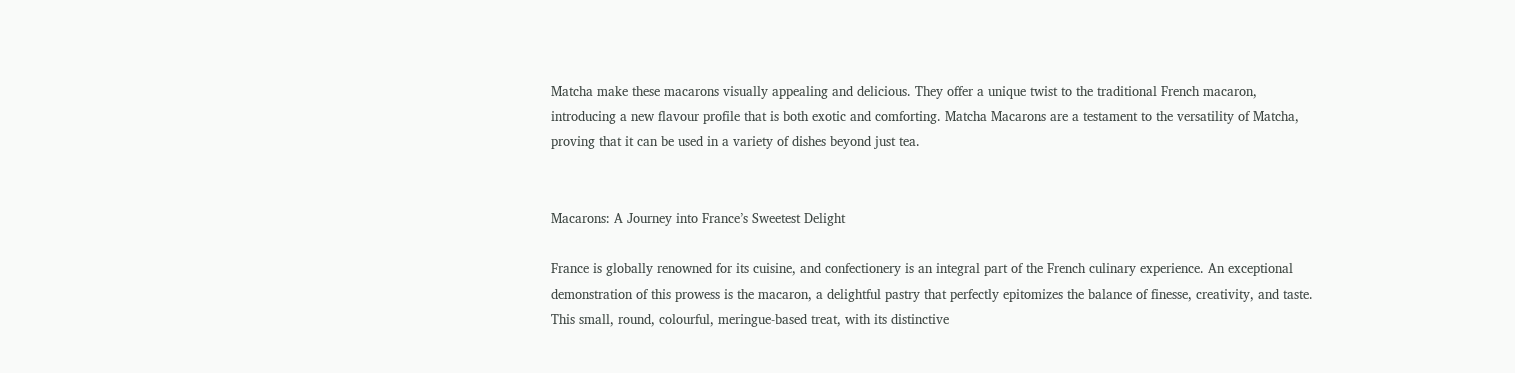Matcha make these macarons visually appealing and delicious. They offer a unique twist to the traditional French macaron, introducing a new flavour profile that is both exotic and comforting. Matcha Macarons are a testament to the versatility of Matcha, proving that it can be used in a variety of dishes beyond just tea.


Macarons: A Journey into France’s Sweetest Delight

France is globally renowned for its cuisine, and confectionery is an integral part of the French culinary experience. An exceptional demonstration of this prowess is the macaron, a delightful pastry that perfectly epitomizes the balance of finesse, creativity, and taste. This small, round, colourful, meringue-based treat, with its distinctive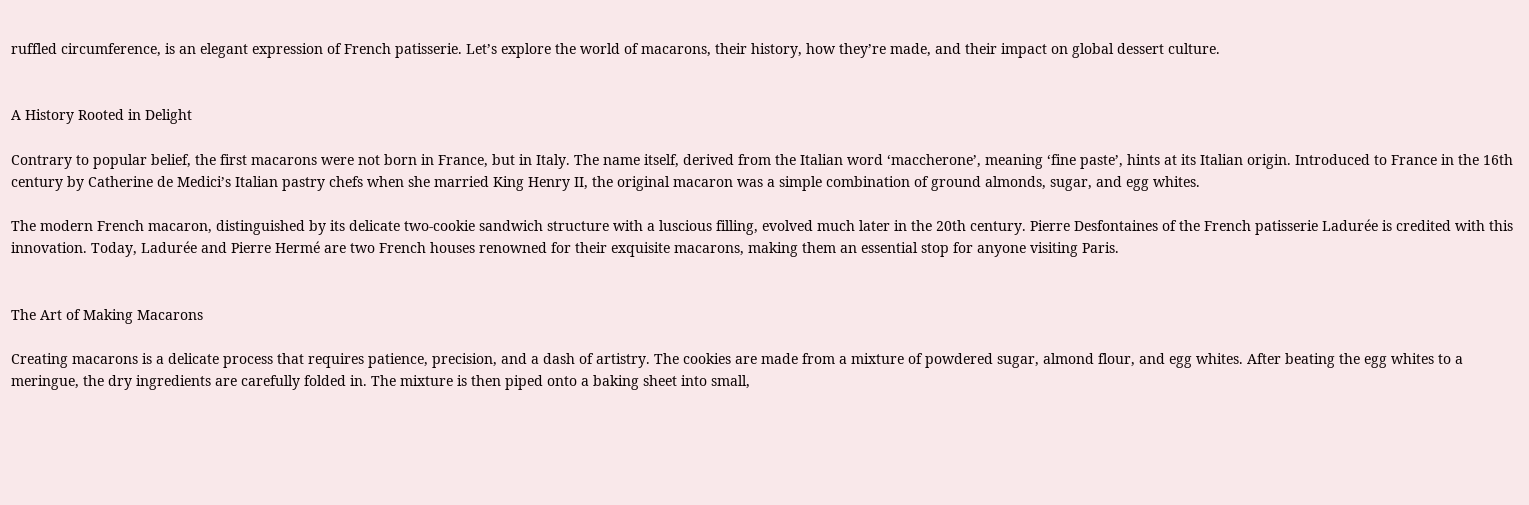ruffled circumference, is an elegant expression of French patisserie. Let’s explore the world of macarons, their history, how they’re made, and their impact on global dessert culture.


A History Rooted in Delight

Contrary to popular belief, the first macarons were not born in France, but in Italy. The name itself, derived from the Italian word ‘maccherone’, meaning ‘fine paste’, hints at its Italian origin. Introduced to France in the 16th century by Catherine de Medici’s Italian pastry chefs when she married King Henry II, the original macaron was a simple combination of ground almonds, sugar, and egg whites.

The modern French macaron, distinguished by its delicate two-cookie sandwich structure with a luscious filling, evolved much later in the 20th century. Pierre Desfontaines of the French patisserie Ladurée is credited with this innovation. Today, Ladurée and Pierre Hermé are two French houses renowned for their exquisite macarons, making them an essential stop for anyone visiting Paris.


The Art of Making Macarons

Creating macarons is a delicate process that requires patience, precision, and a dash of artistry. The cookies are made from a mixture of powdered sugar, almond flour, and egg whites. After beating the egg whites to a meringue, the dry ingredients are carefully folded in. The mixture is then piped onto a baking sheet into small,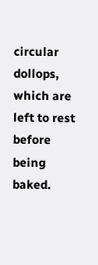circular dollops, which are left to rest before being baked.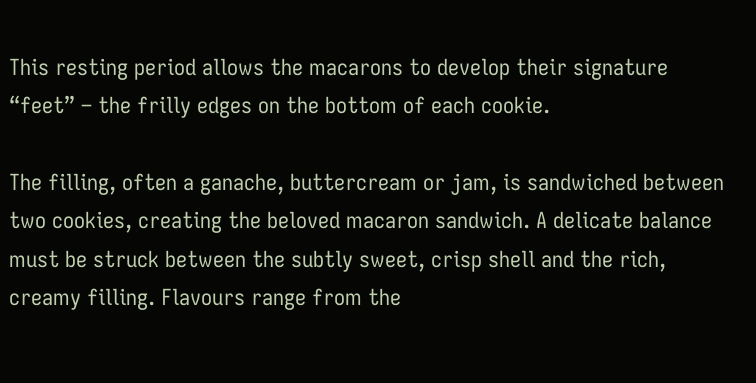This resting period allows the macarons to develop their signature “feet” – the frilly edges on the bottom of each cookie.

The filling, often a ganache, buttercream or jam, is sandwiched between two cookies, creating the beloved macaron sandwich. A delicate balance must be struck between the subtly sweet, crisp shell and the rich, creamy filling. Flavours range from the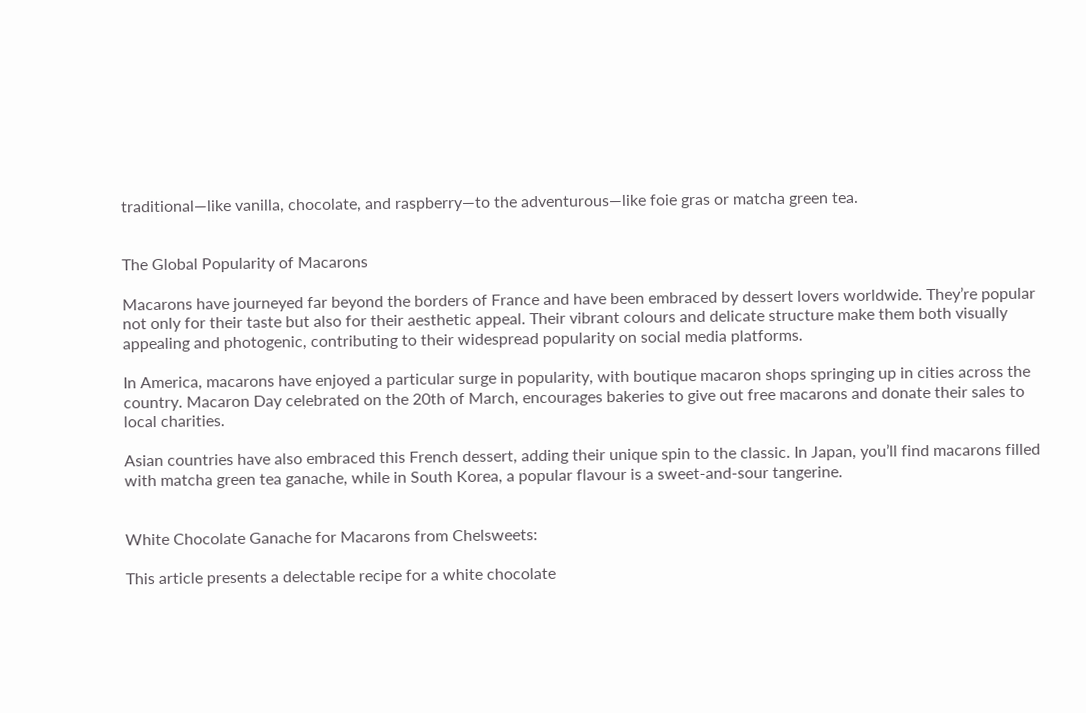traditional—like vanilla, chocolate, and raspberry—to the adventurous—like foie gras or matcha green tea.


The Global Popularity of Macarons

Macarons have journeyed far beyond the borders of France and have been embraced by dessert lovers worldwide. They’re popular not only for their taste but also for their aesthetic appeal. Their vibrant colours and delicate structure make them both visually appealing and photogenic, contributing to their widespread popularity on social media platforms.

In America, macarons have enjoyed a particular surge in popularity, with boutique macaron shops springing up in cities across the country. Macaron Day celebrated on the 20th of March, encourages bakeries to give out free macarons and donate their sales to local charities.

Asian countries have also embraced this French dessert, adding their unique spin to the classic. In Japan, you’ll find macarons filled with matcha green tea ganache, while in South Korea, a popular flavour is a sweet-and-sour tangerine.


White Chocolate Ganache for Macarons from Chelsweets:

This article presents a delectable recipe for a white chocolate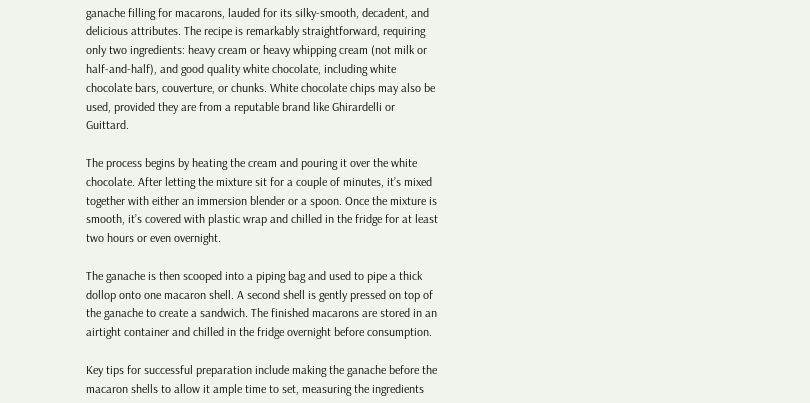ganache filling for macarons, lauded for its silky-smooth, decadent, and delicious attributes. The recipe is remarkably straightforward, requiring only two ingredients: heavy cream or heavy whipping cream (not milk or half-and-half), and good quality white chocolate, including white chocolate bars, couverture, or chunks. White chocolate chips may also be used, provided they are from a reputable brand like Ghirardelli or Guittard.

The process begins by heating the cream and pouring it over the white chocolate. After letting the mixture sit for a couple of minutes, it’s mixed together with either an immersion blender or a spoon. Once the mixture is smooth, it’s covered with plastic wrap and chilled in the fridge for at least two hours or even overnight.

The ganache is then scooped into a piping bag and used to pipe a thick dollop onto one macaron shell. A second shell is gently pressed on top of the ganache to create a sandwich. The finished macarons are stored in an airtight container and chilled in the fridge overnight before consumption.

Key tips for successful preparation include making the ganache before the macaron shells to allow it ample time to set, measuring the ingredients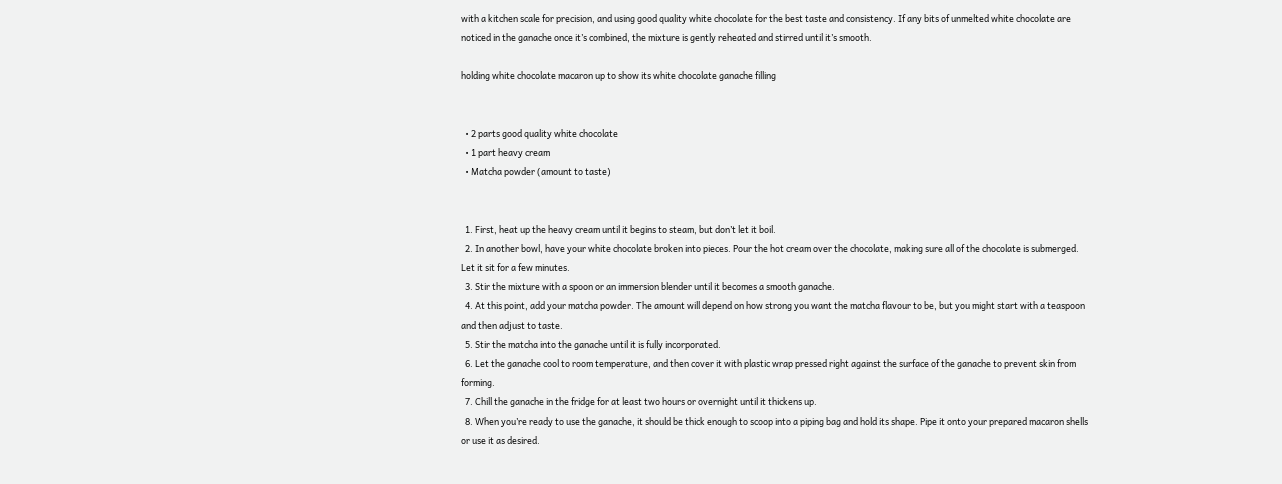with a kitchen scale for precision, and using good quality white chocolate for the best taste and consistency. If any bits of unmelted white chocolate are noticed in the ganache once it’s combined, the mixture is gently reheated and stirred until it’s smooth.

holding white chocolate macaron up to show its white chocolate ganache filling


  • 2 parts good quality white chocolate
  • 1 part heavy cream
  • Matcha powder (amount to taste)


  1. First, heat up the heavy cream until it begins to steam, but don’t let it boil.
  2. In another bowl, have your white chocolate broken into pieces. Pour the hot cream over the chocolate, making sure all of the chocolate is submerged. Let it sit for a few minutes.
  3. Stir the mixture with a spoon or an immersion blender until it becomes a smooth ganache.
  4. At this point, add your matcha powder. The amount will depend on how strong you want the matcha flavour to be, but you might start with a teaspoon and then adjust to taste.
  5. Stir the matcha into the ganache until it is fully incorporated.
  6. Let the ganache cool to room temperature, and then cover it with plastic wrap pressed right against the surface of the ganache to prevent skin from forming.
  7. Chill the ganache in the fridge for at least two hours or overnight until it thickens up.
  8. When you’re ready to use the ganache, it should be thick enough to scoop into a piping bag and hold its shape. Pipe it onto your prepared macaron shells or use it as desired.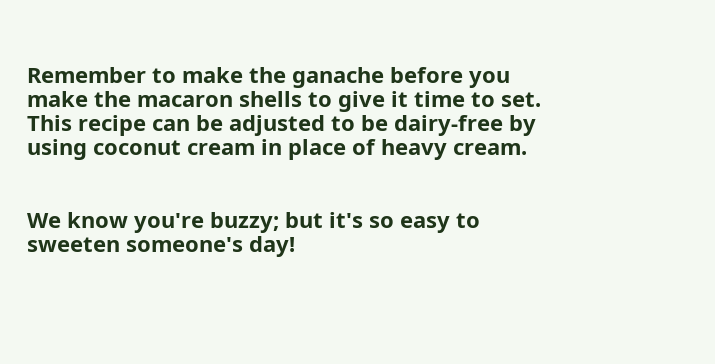Remember to make the ganache before you make the macaron shells to give it time to set. This recipe can be adjusted to be dairy-free by using coconut cream in place of heavy cream.


We know you're buzzy; but it's so easy to sweeten someone's day!